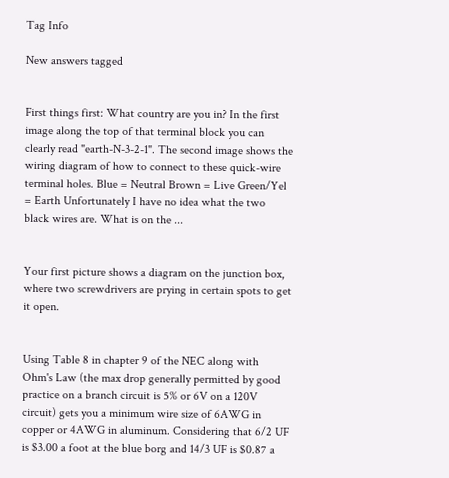Tag Info

New answers tagged


First things first: What country are you in? In the first image along the top of that terminal block you can clearly read "earth-N-3-2-1". The second image shows the wiring diagram of how to connect to these quick-wire terminal holes. Blue = Neutral Brown = Live Green/Yel = Earth Unfortunately I have no idea what the two black wires are. What is on the ...


Your first picture shows a diagram on the junction box, where two screwdrivers are prying in certain spots to get it open.


Using Table 8 in chapter 9 of the NEC along with Ohm's Law (the max drop generally permitted by good practice on a branch circuit is 5% or 6V on a 120V circuit) gets you a minimum wire size of 6AWG in copper or 4AWG in aluminum. Considering that 6/2 UF is $3.00 a foot at the blue borg and 14/3 UF is $0.87 a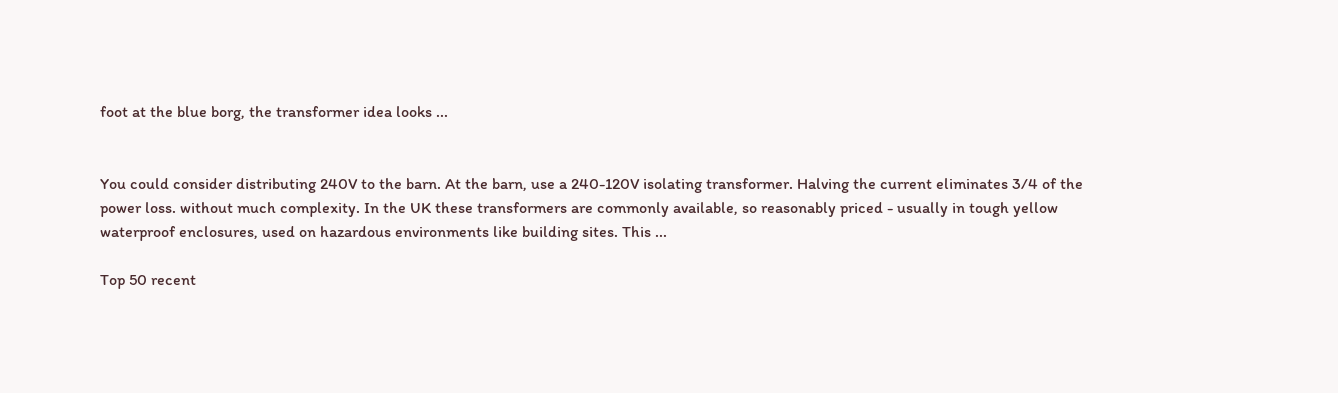foot at the blue borg, the transformer idea looks ...


You could consider distributing 240V to the barn. At the barn, use a 240-120V isolating transformer. Halving the current eliminates 3/4 of the power loss. without much complexity. In the UK these transformers are commonly available, so reasonably priced - usually in tough yellow waterproof enclosures, used on hazardous environments like building sites. This ...

Top 50 recent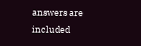answers are included